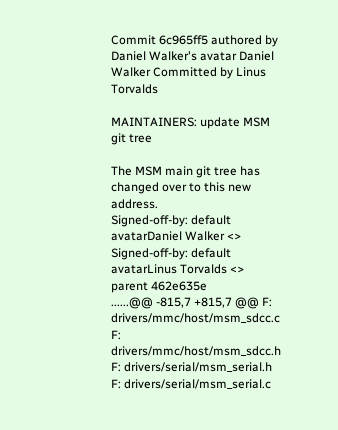Commit 6c965ff5 authored by Daniel Walker's avatar Daniel Walker Committed by Linus Torvalds

MAINTAINERS: update MSM git tree

The MSM main git tree has changed over to this new address.
Signed-off-by: default avatarDaniel Walker <>
Signed-off-by: default avatarLinus Torvalds <>
parent 462e635e
......@@ -815,7 +815,7 @@ F: drivers/mmc/host/msm_sdcc.c
F: drivers/mmc/host/msm_sdcc.h
F: drivers/serial/msm_serial.h
F: drivers/serial/msm_serial.c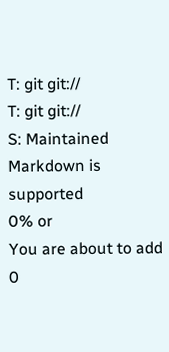T: git git://
T: git git://
S: Maintained
Markdown is supported
0% or
You are about to add 0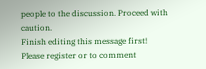people to the discussion. Proceed with caution.
Finish editing this message first!
Please register or to comment